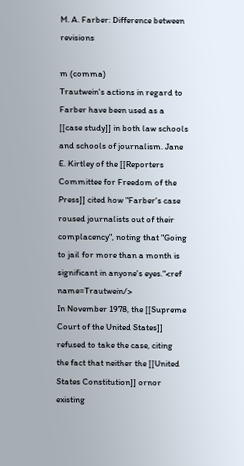M. A. Farber: Difference between revisions

m (comma)
Trautwein's actions in regard to Farber have been used as a [[case study]] in both law schools and schools of journalism. Jane E. Kirtley of the [[Reporters Committee for Freedom of the Press]] cited how "Farber's case roused journalists out of their complacency", noting that "Going to jail for more than a month is significant in anyone's eyes."<ref name=Trautwein/>
In November 1978, the [[Supreme Court of the United States]] refused to take the case, citing the fact that neither the [[United States Constitution]] ornor existing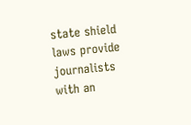state shield laws provide journalists with an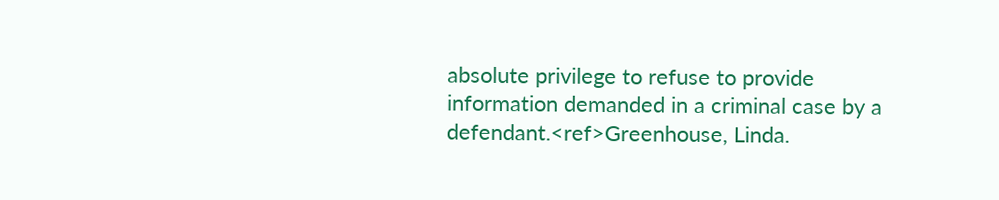absolute privilege to refuse to provide information demanded in a criminal case by a defendant.<ref>Greenhouse, Linda.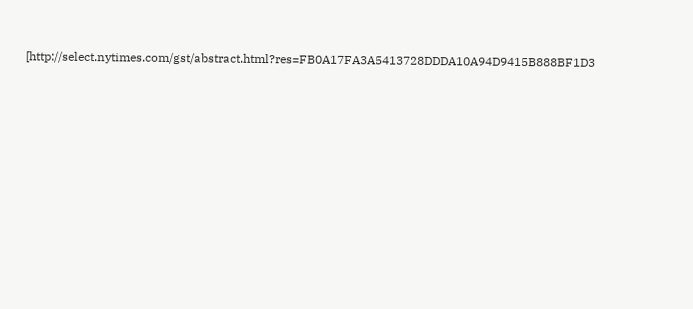[http://select.nytimes.com/gst/abstract.html?res=FB0A17FA3A5413728DDDA10A94D9415B888BF1D3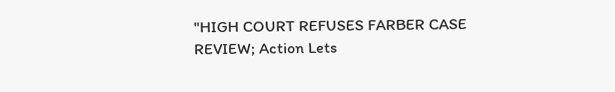"HIGH COURT REFUSES FARBER CASE REVIEW; Action Lets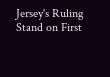Jersey's Ruling Stand on First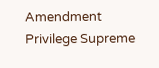Amendment Privilege Supreme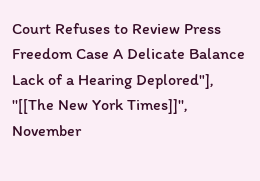Court Refuses to Review Press Freedom Case A Delicate Balance Lack of a Hearing Deplored"], ''[[The New York Times]]'', November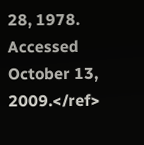28, 1978. Accessed October 13, 2009.</ref>